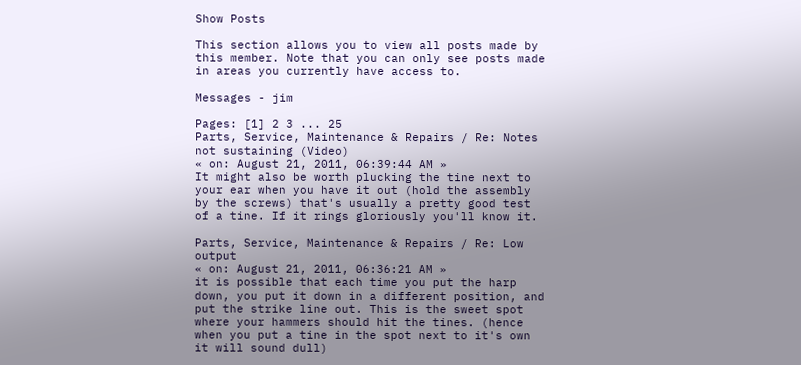Show Posts

This section allows you to view all posts made by this member. Note that you can only see posts made in areas you currently have access to.

Messages - jim

Pages: [1] 2 3 ... 25
Parts, Service, Maintenance & Repairs / Re: Notes not sustaining (Video)
« on: August 21, 2011, 06:39:44 AM »
It might also be worth plucking the tine next to your ear when you have it out (hold the assembly by the screws) that's usually a pretty good test of a tine. If it rings gloriously you'll know it.

Parts, Service, Maintenance & Repairs / Re: Low output
« on: August 21, 2011, 06:36:21 AM »
it is possible that each time you put the harp down, you put it down in a different position, and put the strike line out. This is the sweet spot where your hammers should hit the tines. (hence when you put a tine in the spot next to it's own it will sound dull)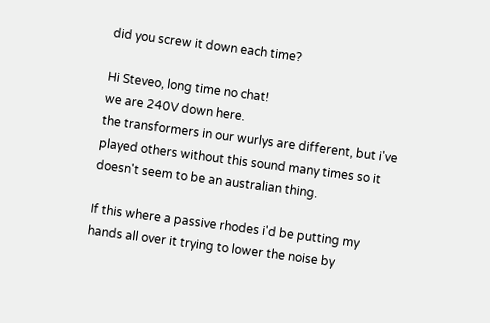did you screw it down each time?

Hi Steveo, long time no chat!
we are 240V down here.
the transformers in our wurlys are different, but i've played others without this sound many times so it doesn't seem to be an australian thing.

If this where a passive rhodes i'd be putting my hands all over it trying to lower the noise by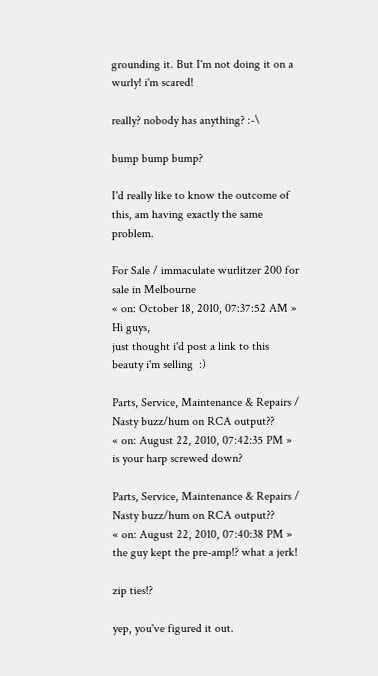grounding it. But I'm not doing it on a wurly! i'm scared!

really? nobody has anything? :-\

bump bump bump?

I'd really like to know the outcome of this, am having exactly the same problem.

For Sale / immaculate wurlitzer 200 for sale in Melbourne
« on: October 18, 2010, 07:37:52 AM »
Hi guys,
just thought i'd post a link to this beauty i'm selling  :)

Parts, Service, Maintenance & Repairs / Nasty buzz/hum on RCA output??
« on: August 22, 2010, 07:42:35 PM »
is your harp screwed down?

Parts, Service, Maintenance & Repairs / Nasty buzz/hum on RCA output??
« on: August 22, 2010, 07:40:38 PM »
the guy kept the pre-amp!? what a jerk!

zip ties!?

yep, you've figured it out.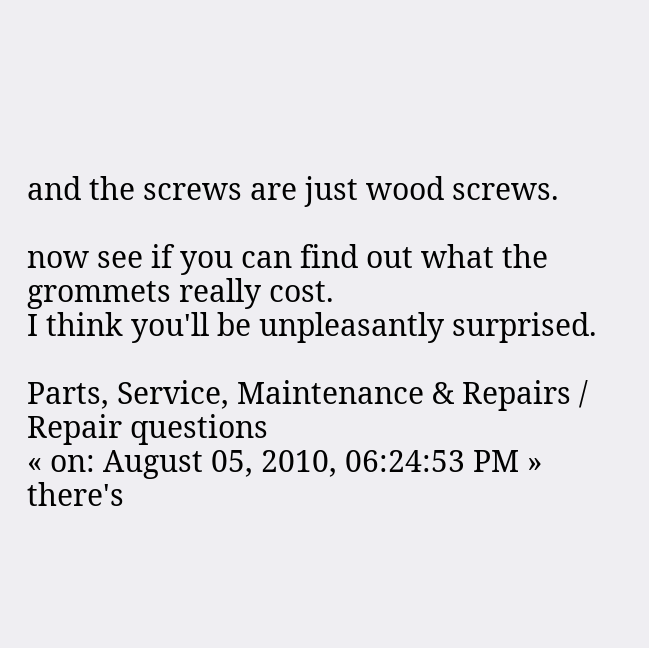and the screws are just wood screws.

now see if you can find out what the grommets really cost.
I think you'll be unpleasantly surprised.

Parts, Service, Maintenance & Repairs / Repair questions
« on: August 05, 2010, 06:24:53 PM »
there's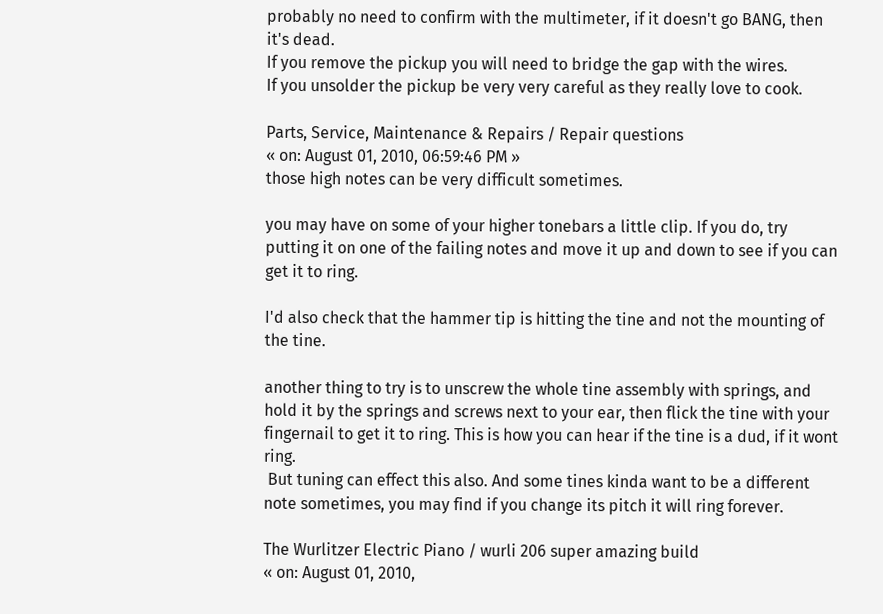probably no need to confirm with the multimeter, if it doesn't go BANG, then it's dead.
If you remove the pickup you will need to bridge the gap with the wires.
If you unsolder the pickup be very very careful as they really love to cook.

Parts, Service, Maintenance & Repairs / Repair questions
« on: August 01, 2010, 06:59:46 PM »
those high notes can be very difficult sometimes.

you may have on some of your higher tonebars a little clip. If you do, try putting it on one of the failing notes and move it up and down to see if you can get it to ring.

I'd also check that the hammer tip is hitting the tine and not the mounting of the tine.

another thing to try is to unscrew the whole tine assembly with springs, and hold it by the springs and screws next to your ear, then flick the tine with your fingernail to get it to ring. This is how you can hear if the tine is a dud, if it wont ring.
 But tuning can effect this also. And some tines kinda want to be a different note sometimes, you may find if you change its pitch it will ring forever.

The Wurlitzer Electric Piano / wurli 206 super amazing build
« on: August 01, 2010,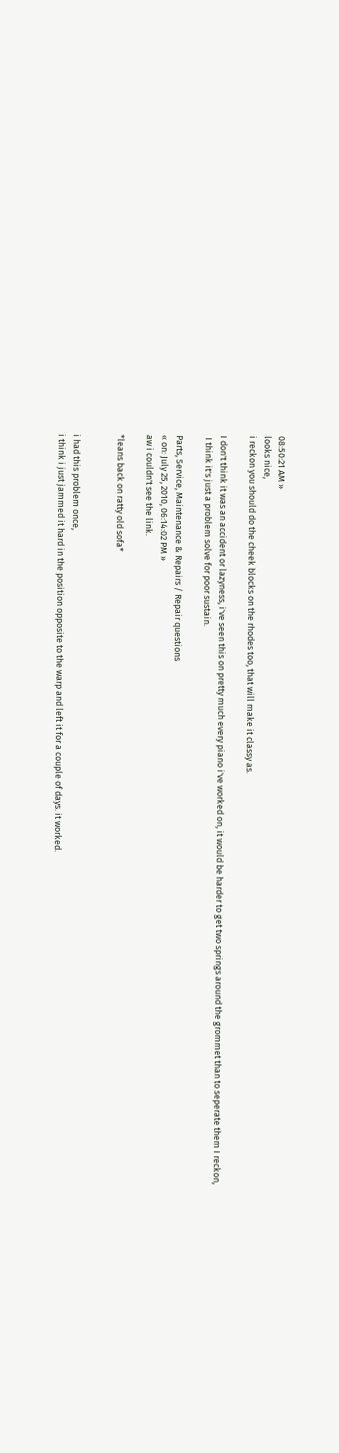08:50:21 AM »
looks nice,
i reckon you should do the cheek blocks on the rhodes too, that will make it classy as.

I don't think it was an accident or lazyness, i've seen this on pretty much every piano i've worked on, it would be harder to get two springs around the grommet than to seperate them I reckon,
 I think it's just a problem solve for poor sustain.

Parts, Service, Maintenance & Repairs / Repair questions
« on: July 25, 2010, 06:14:02 PM »
aw i couldn't see the link.

*leans back on ratty old sofa*


i had this problem once,
i think i just jammed it hard in the position opposite to the warp and left it for a couple of days. it worked.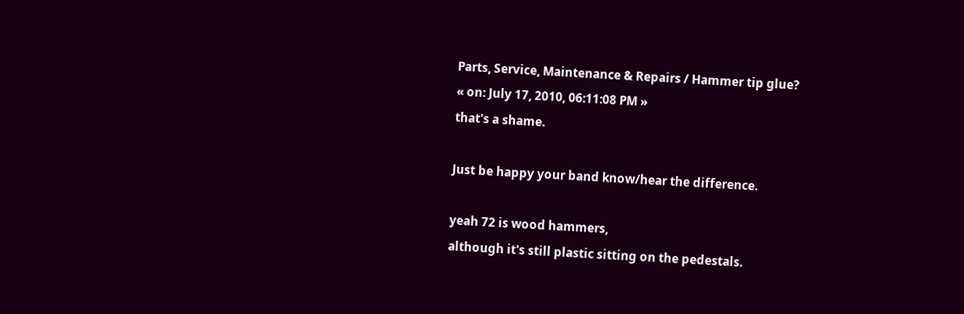Parts, Service, Maintenance & Repairs / Hammer tip glue?
« on: July 17, 2010, 06:11:08 PM »
that's a shame.

Just be happy your band know/hear the difference.

yeah 72 is wood hammers,
although it's still plastic sitting on the pedestals.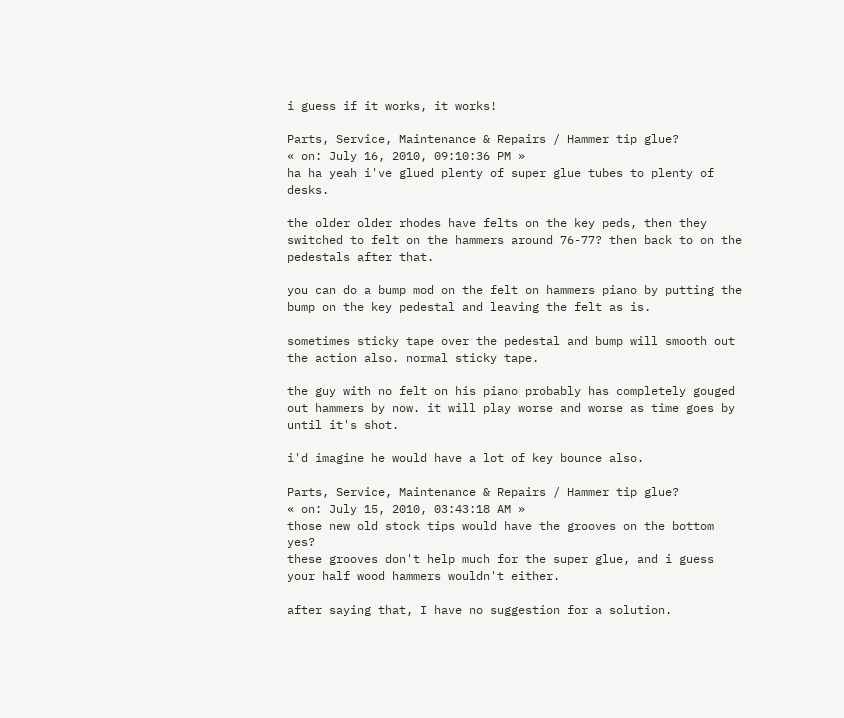i guess if it works, it works!

Parts, Service, Maintenance & Repairs / Hammer tip glue?
« on: July 16, 2010, 09:10:36 PM »
ha ha yeah i've glued plenty of super glue tubes to plenty of desks.

the older older rhodes have felts on the key peds, then they switched to felt on the hammers around 76-77? then back to on the pedestals after that.

you can do a bump mod on the felt on hammers piano by putting the bump on the key pedestal and leaving the felt as is.

sometimes sticky tape over the pedestal and bump will smooth out the action also. normal sticky tape.

the guy with no felt on his piano probably has completely gouged out hammers by now. it will play worse and worse as time goes by until it's shot.

i'd imagine he would have a lot of key bounce also.

Parts, Service, Maintenance & Repairs / Hammer tip glue?
« on: July 15, 2010, 03:43:18 AM »
those new old stock tips would have the grooves on the bottom yes?
these grooves don't help much for the super glue, and i guess your half wood hammers wouldn't either.

after saying that, I have no suggestion for a solution.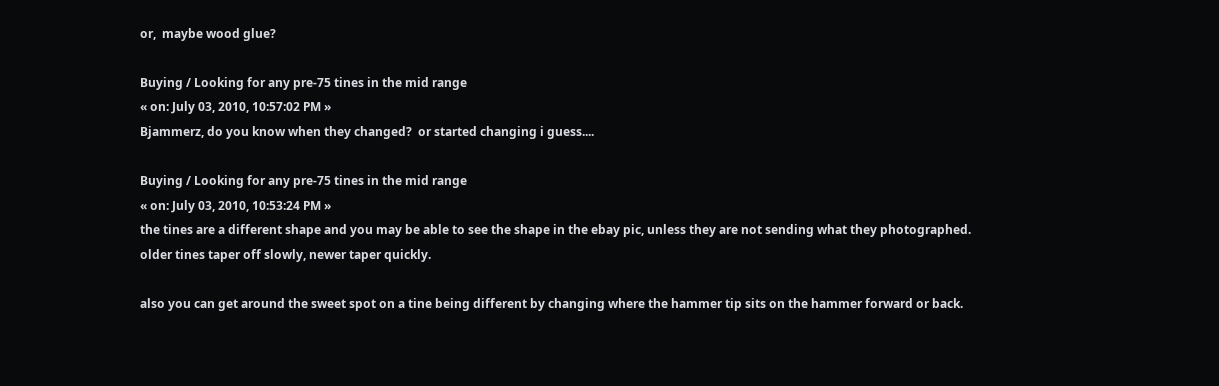or,  maybe wood glue?

Buying / Looking for any pre-75 tines in the mid range
« on: July 03, 2010, 10:57:02 PM »
Bjammerz, do you know when they changed?  or started changing i guess....

Buying / Looking for any pre-75 tines in the mid range
« on: July 03, 2010, 10:53:24 PM »
the tines are a different shape and you may be able to see the shape in the ebay pic, unless they are not sending what they photographed.
older tines taper off slowly, newer taper quickly.

also you can get around the sweet spot on a tine being different by changing where the hammer tip sits on the hammer forward or back.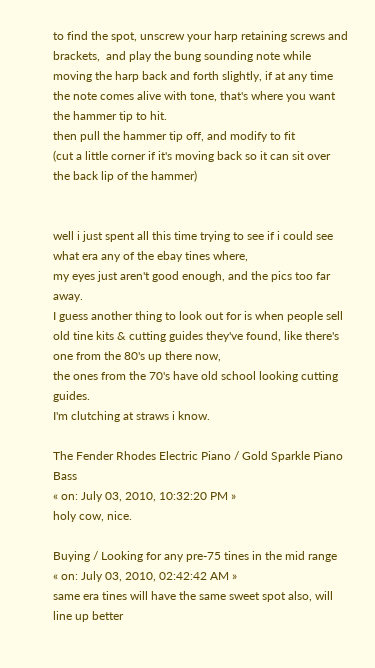to find the spot, unscrew your harp retaining screws and brackets,  and play the bung sounding note while moving the harp back and forth slightly, if at any time the note comes alive with tone, that's where you want the hammer tip to hit.
then pull the hammer tip off, and modify to fit
(cut a little corner if it's moving back so it can sit over the back lip of the hammer)


well i just spent all this time trying to see if i could see what era any of the ebay tines where,
my eyes just aren't good enough, and the pics too far away.
I guess another thing to look out for is when people sell old tine kits & cutting guides they've found, like there's one from the 80's up there now,
the ones from the 70's have old school looking cutting guides.
I'm clutching at straws i know.

The Fender Rhodes Electric Piano / Gold Sparkle Piano Bass
« on: July 03, 2010, 10:32:20 PM »
holy cow, nice.

Buying / Looking for any pre-75 tines in the mid range
« on: July 03, 2010, 02:42:42 AM »
same era tines will have the same sweet spot also, will line up better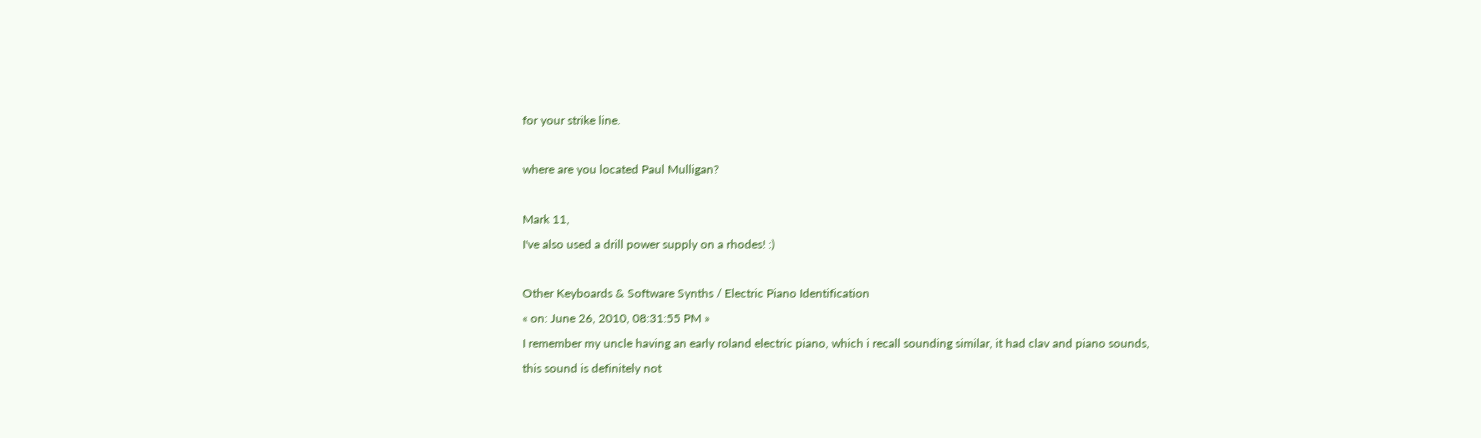for your strike line.

where are you located Paul Mulligan?

Mark 11,
I've also used a drill power supply on a rhodes! :)

Other Keyboards & Software Synths / Electric Piano Identification
« on: June 26, 2010, 08:31:55 PM »
I remember my uncle having an early roland electric piano, which i recall sounding similar, it had clav and piano sounds,
this sound is definitely not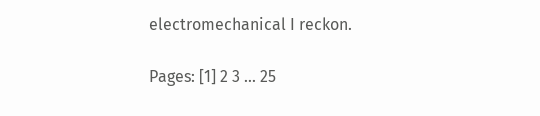electromechanical I reckon.

Pages: [1] 2 3 ... 25